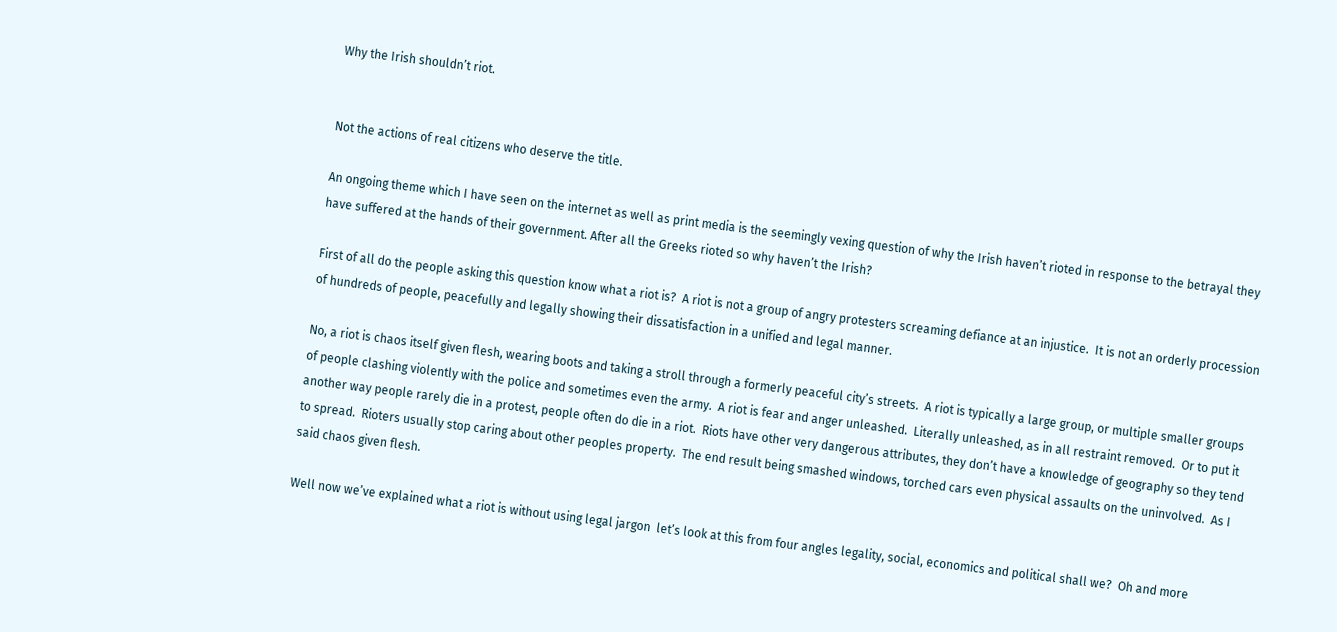Why the Irish shouldn’t riot.


Not the actions of real citizens who deserve the title.

An ongoing theme which I have seen on the internet as well as print media is the seemingly vexing question of why the Irish haven’t rioted in response to the betrayal they have suffered at the hands of their government. After all the Greeks rioted so why haven’t the Irish?

First of all do the people asking this question know what a riot is?  A riot is not a group of angry protesters screaming defiance at an injustice.  It is not an orderly procession of hundreds of people, peacefully and legally showing their dissatisfaction in a unified and legal manner.

No, a riot is chaos itself given flesh, wearing boots and taking a stroll through a formerly peaceful city’s streets.  A riot is typically a large group, or multiple smaller groups of people clashing violently with the police and sometimes even the army.  A riot is fear and anger unleashed.  Literally unleashed, as in all restraint removed.  Or to put it another way people rarely die in a protest, people often do die in a riot.  Riots have other very dangerous attributes, they don’t have a knowledge of geography so they tend to spread.  Rioters usually stop caring about other peoples property.  The end result being smashed windows, torched cars even physical assaults on the uninvolved.  As I said chaos given flesh.

Well now we’ve explained what a riot is without using legal jargon  let’s look at this from four angles legality, social, economics and political shall we?  Oh and more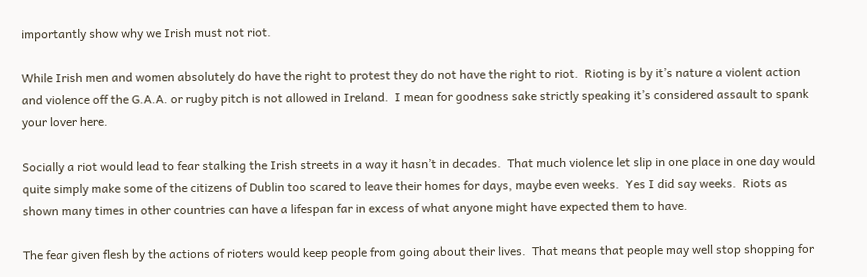importantly show why we Irish must not riot.

While Irish men and women absolutely do have the right to protest they do not have the right to riot.  Rioting is by it’s nature a violent action and violence off the G.A.A. or rugby pitch is not allowed in Ireland.  I mean for goodness sake strictly speaking it’s considered assault to spank your lover here.

Socially a riot would lead to fear stalking the Irish streets in a way it hasn’t in decades.  That much violence let slip in one place in one day would quite simply make some of the citizens of Dublin too scared to leave their homes for days, maybe even weeks.  Yes I did say weeks.  Riots as shown many times in other countries can have a lifespan far in excess of what anyone might have expected them to have.

The fear given flesh by the actions of rioters would keep people from going about their lives.  That means that people may well stop shopping for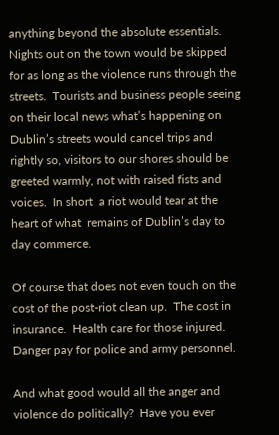anything beyond the absolute essentials.  Nights out on the town would be skipped for as long as the violence runs through the streets.  Tourists and business people seeing on their local news what’s happening on Dublin’s streets would cancel trips and rightly so, visitors to our shores should be greeted warmly, not with raised fists and voices.  In short  a riot would tear at the heart of what  remains of Dublin’s day to day commerce.

Of course that does not even touch on the cost of the post-riot clean up.  The cost in insurance.  Health care for those injured.  Danger pay for police and army personnel.

And what good would all the anger and violence do politically?  Have you ever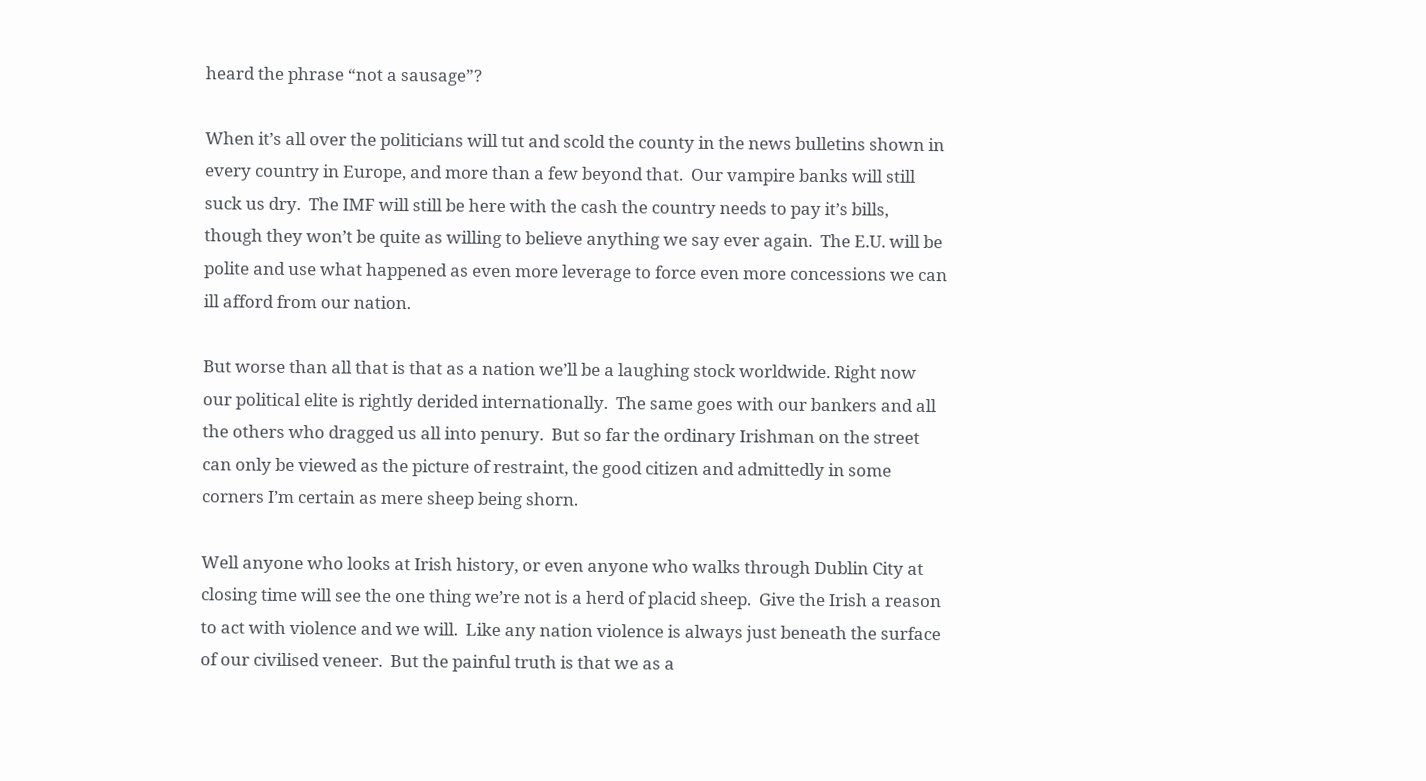heard the phrase “not a sausage”?

When it’s all over the politicians will tut and scold the county in the news bulletins shown in every country in Europe, and more than a few beyond that.  Our vampire banks will still suck us dry.  The IMF will still be here with the cash the country needs to pay it’s bills, though they won’t be quite as willing to believe anything we say ever again.  The E.U. will be polite and use what happened as even more leverage to force even more concessions we can ill afford from our nation.

But worse than all that is that as a nation we’ll be a laughing stock worldwide. Right now our political elite is rightly derided internationally.  The same goes with our bankers and all the others who dragged us all into penury.  But so far the ordinary Irishman on the street can only be viewed as the picture of restraint, the good citizen and admittedly in some corners I’m certain as mere sheep being shorn.

Well anyone who looks at Irish history, or even anyone who walks through Dublin City at closing time will see the one thing we’re not is a herd of placid sheep.  Give the Irish a reason to act with violence and we will.  Like any nation violence is always just beneath the surface of our civilised veneer.  But the painful truth is that we as a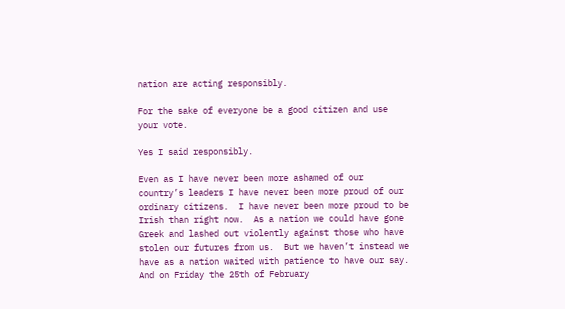nation are acting responsibly.

For the sake of everyone be a good citizen and use your vote.

Yes I said responsibly.

Even as I have never been more ashamed of our country’s leaders I have never been more proud of our ordinary citizens.  I have never been more proud to be Irish than right now.  As a nation we could have gone Greek and lashed out violently against those who have stolen our futures from us.  But we haven’t instead we have as a nation waited with patience to have our say.  And on Friday the 25th of February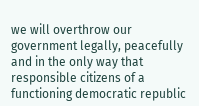we will overthrow our government legally, peacefully and in the only way that responsible citizens of a functioning democratic republic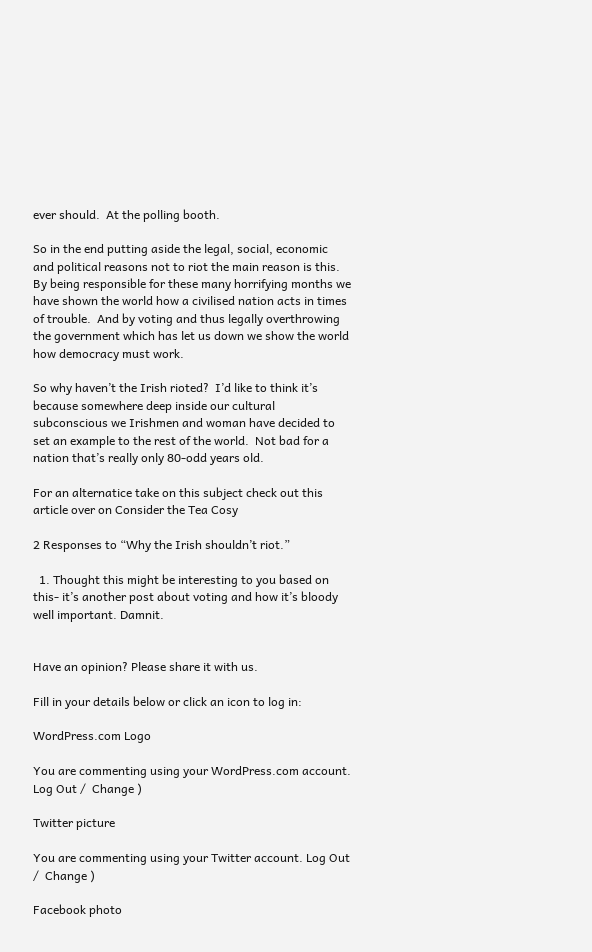ever should.  At the polling booth.

So in the end putting aside the legal, social, economic and political reasons not to riot the main reason is this.  By being responsible for these many horrifying months we have shown the world how a civilised nation acts in times of trouble.  And by voting and thus legally overthrowing the government which has let us down we show the world how democracy must work.

So why haven’t the Irish rioted?  I’d like to think it’s because somewhere deep inside our cultural subconscious we Irishmen and woman have decided to set an example to the rest of the world.  Not bad for a nation that’s really only 80-odd years old.

For an alternatice take on this subject check out this article over on Consider the Tea Cosy

2 Responses to “Why the Irish shouldn’t riot.”

  1. Thought this might be interesting to you based on this- it’s another post about voting and how it’s bloody well important. Damnit.


Have an opinion? Please share it with us.

Fill in your details below or click an icon to log in:

WordPress.com Logo

You are commenting using your WordPress.com account. Log Out /  Change )

Twitter picture

You are commenting using your Twitter account. Log Out /  Change )

Facebook photo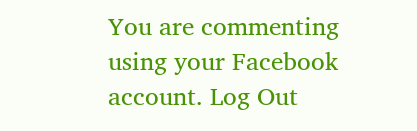You are commenting using your Facebook account. Log Out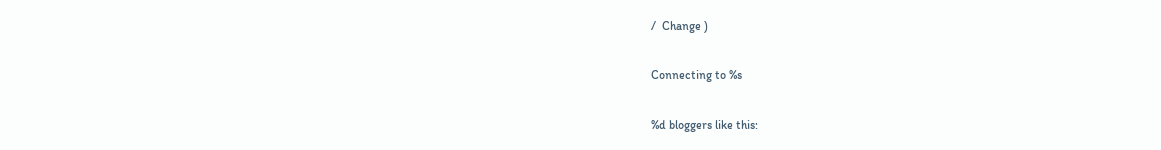/  Change )

Connecting to %s

%d bloggers like this: